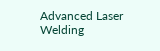Advanced Laser Welding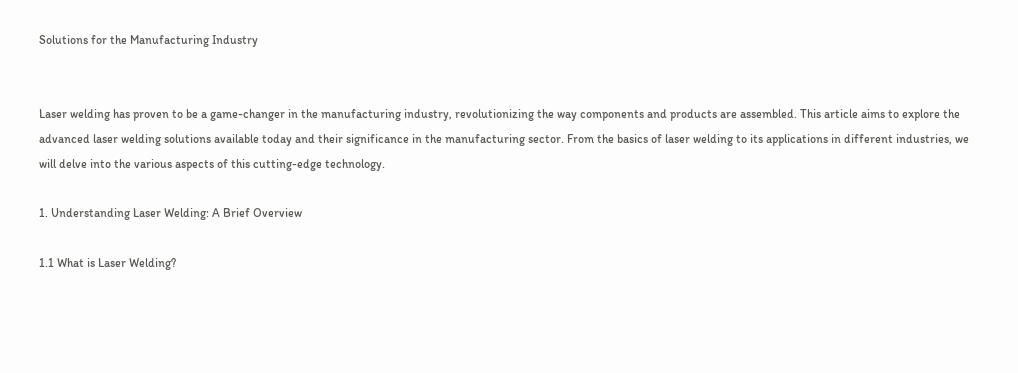Solutions for the Manufacturing Industry


Laser welding has proven to be a game-changer in the manufacturing industry, revolutionizing the way components and products are assembled. This article aims to explore the advanced laser welding solutions available today and their significance in the manufacturing sector. From the basics of laser welding to its applications in different industries, we will delve into the various aspects of this cutting-edge technology.

1. Understanding Laser Welding: A Brief Overview

1.1 What is Laser Welding?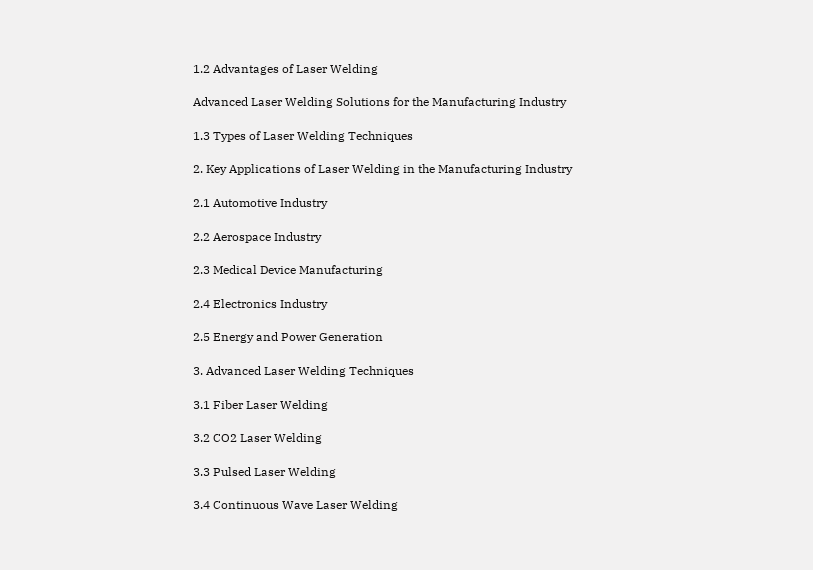1.2 Advantages of Laser Welding

Advanced Laser Welding Solutions for the Manufacturing Industry

1.3 Types of Laser Welding Techniques

2. Key Applications of Laser Welding in the Manufacturing Industry

2.1 Automotive Industry

2.2 Aerospace Industry

2.3 Medical Device Manufacturing

2.4 Electronics Industry

2.5 Energy and Power Generation

3. Advanced Laser Welding Techniques

3.1 Fiber Laser Welding

3.2 CO2 Laser Welding

3.3 Pulsed Laser Welding

3.4 Continuous Wave Laser Welding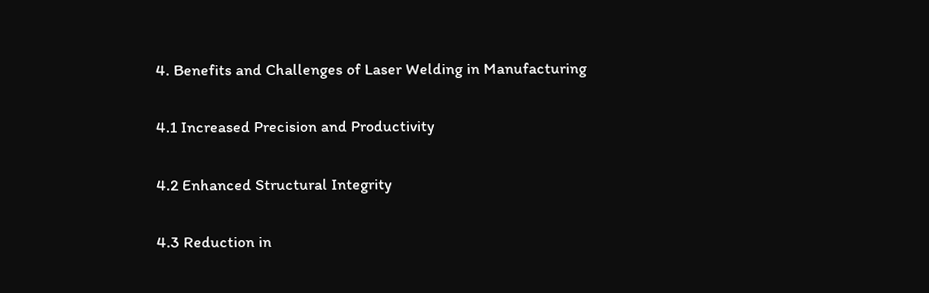4. Benefits and Challenges of Laser Welding in Manufacturing

4.1 Increased Precision and Productivity

4.2 Enhanced Structural Integrity

4.3 Reduction in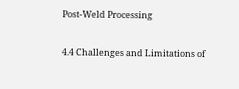Post-Weld Processing

4.4 Challenges and Limitations of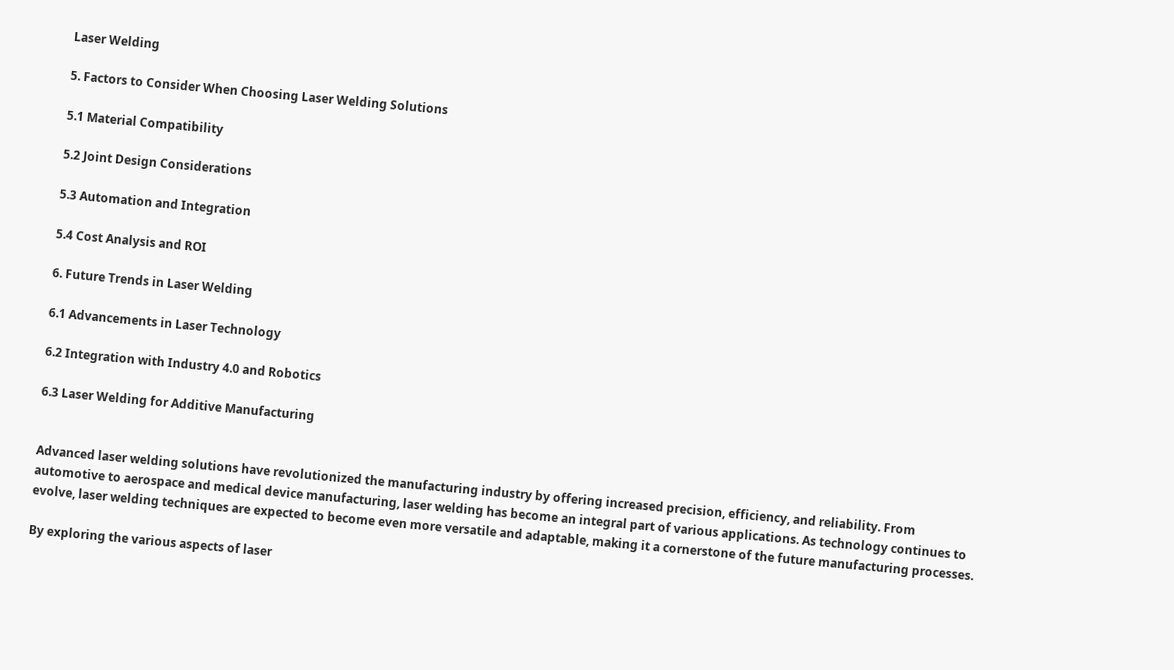Laser Welding

5. Factors to Consider When Choosing Laser Welding Solutions

5.1 Material Compatibility

5.2 Joint Design Considerations

5.3 Automation and Integration

5.4 Cost Analysis and ROI

6. Future Trends in Laser Welding

6.1 Advancements in Laser Technology

6.2 Integration with Industry 4.0 and Robotics

6.3 Laser Welding for Additive Manufacturing


Advanced laser welding solutions have revolutionized the manufacturing industry by offering increased precision, efficiency, and reliability. From automotive to aerospace and medical device manufacturing, laser welding has become an integral part of various applications. As technology continues to evolve, laser welding techniques are expected to become even more versatile and adaptable, making it a cornerstone of the future manufacturing processes.

By exploring the various aspects of laser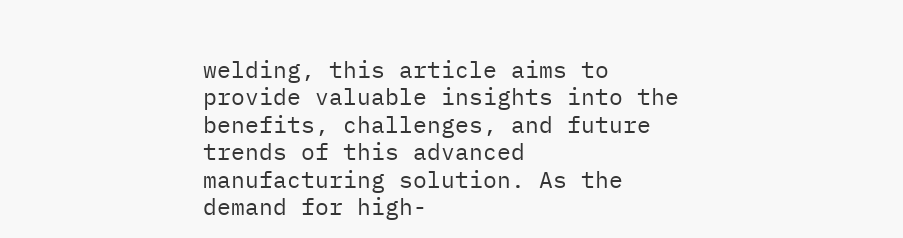welding, this article aims to provide valuable insights into the benefits, challenges, and future trends of this advanced manufacturing solution. As the demand for high-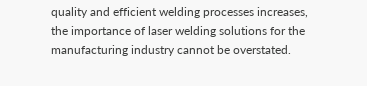quality and efficient welding processes increases, the importance of laser welding solutions for the manufacturing industry cannot be overstated.